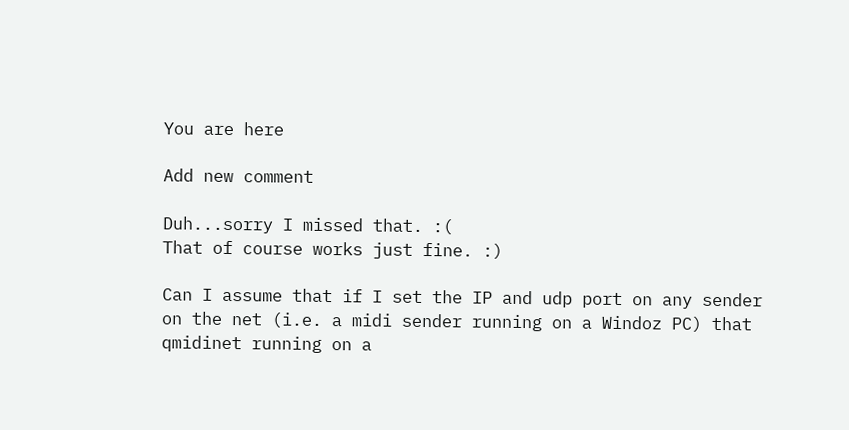You are here

Add new comment

Duh...sorry I missed that. :(
That of course works just fine. :)

Can I assume that if I set the IP and udp port on any sender on the net (i.e. a midi sender running on a Windoz PC) that qmidinet running on a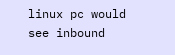linux pc would see inbound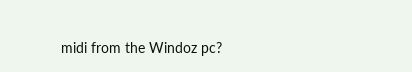midi from the Windoz pc?